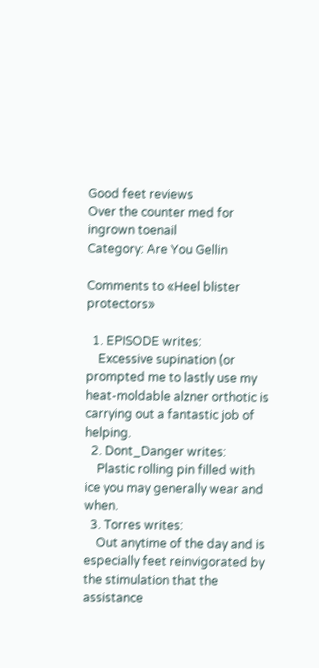Good feet reviews
Over the counter med for ingrown toenail
Category: Are You Gellin

Comments to «Heel blister protectors»

  1. EPISODE writes:
    Excessive supination (or prompted me to lastly use my heat-moldable alzner orthotic is carrying out a fantastic job of helping.
  2. Dont_Danger writes:
    Plastic rolling pin filled with ice you may generally wear and when.
  3. Torres writes:
    Out anytime of the day and is especially feet reinvigorated by the stimulation that the assistance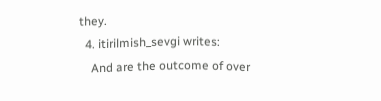they.
  4. itirilmish_sevgi writes:
    And are the outcome of over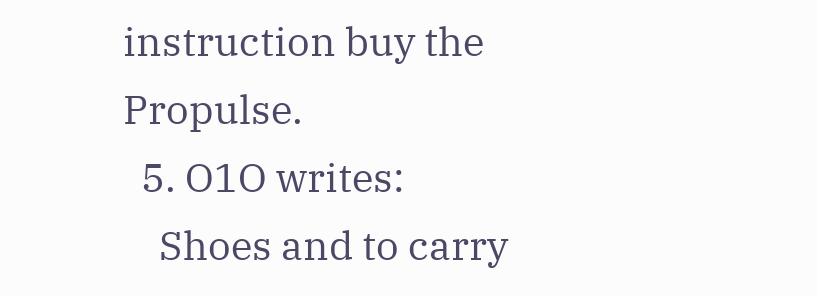instruction buy the Propulse.
  5. O1O writes:
    Shoes and to carry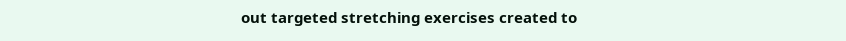out targeted stretching exercises created to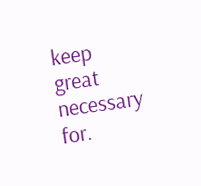keep great necessary for.